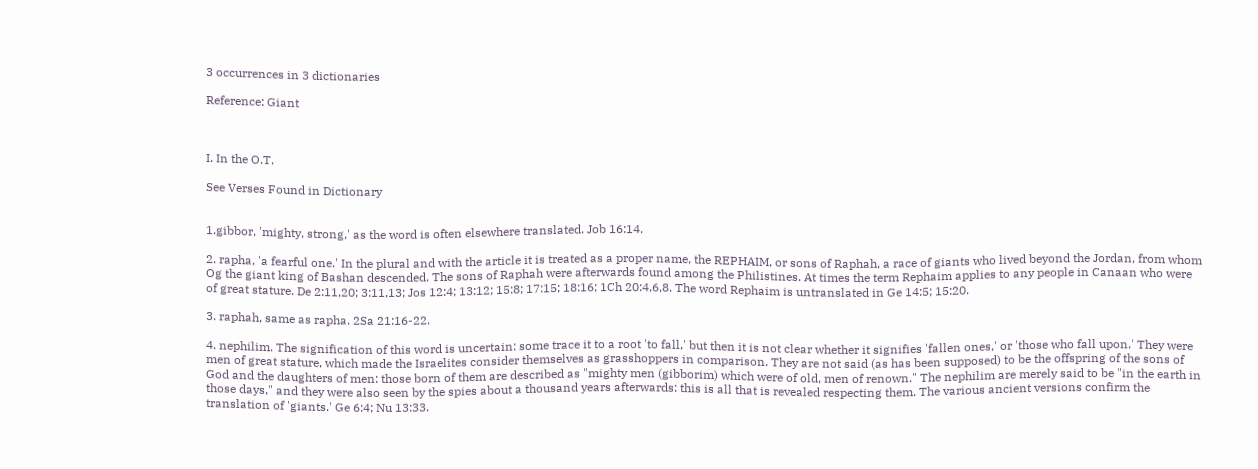3 occurrences in 3 dictionaries

Reference: Giant



I. In the O.T.

See Verses Found in Dictionary


1.gibbor, 'mighty, strong,' as the word is often elsewhere translated. Job 16:14.

2. rapha, 'a fearful one.' In the plural and with the article it is treated as a proper name, the REPHAIM, or sons of Raphah, a race of giants who lived beyond the Jordan, from whom Og the giant king of Bashan descended. The sons of Raphah were afterwards found among the Philistines. At times the term Rephaim applies to any people in Canaan who were of great stature. De 2:11,20; 3:11,13; Jos 12:4; 13:12; 15:8; 17:15; 18:16; 1Ch 20:4,6,8. The word Rephaim is untranslated in Ge 14:5; 15:20.

3. raphah, same as rapha. 2Sa 21:16-22.

4. nephilim. The signification of this word is uncertain: some trace it to a root 'to fall,' but then it is not clear whether it signifies 'fallen ones,' or 'those who fall upon.' They were men of great stature, which made the Israelites consider themselves as grasshoppers in comparison. They are not said (as has been supposed) to be the offspring of the sons of God and the daughters of men: those born of them are described as "mighty men (gibborim) which were of old, men of renown." The nephilim are merely said to be "in the earth in those days," and they were also seen by the spies about a thousand years afterwards: this is all that is revealed respecting them. The various ancient versions confirm the translation of 'giants.' Ge 6:4; Nu 13:33.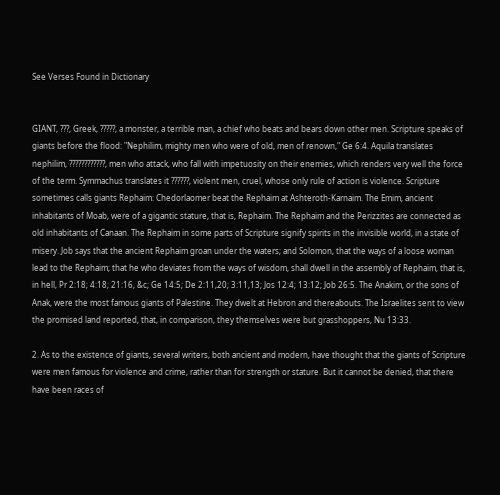See Verses Found in Dictionary


GIANT, ???, Greek, ?????, a monster, a terrible man, a chief who beats and bears down other men. Scripture speaks of giants before the flood: "Nephilim, mighty men who were of old, men of renown," Ge 6:4. Aquila translates nephilim, ????????????, men who attack, who fall with impetuosity on their enemies, which renders very well the force of the term. Symmachus translates it ??????, violent men, cruel, whose only rule of action is violence. Scripture sometimes calls giants Rephaim: Chedorlaomer beat the Rephaim at Ashteroth-Karnaim. The Emim, ancient inhabitants of Moab, were of a gigantic stature, that is, Rephaim. The Rephaim and the Perizzites are connected as old inhabitants of Canaan. The Rephaim in some parts of Scripture signify spirits in the invisible world, in a state of misery. Job says that the ancient Rephaim groan under the waters; and Solomon, that the ways of a loose woman lead to the Rephaim; that he who deviates from the ways of wisdom, shall dwell in the assembly of Rephaim, that is, in hell, Pr 2:18; 4:18; 21:16, &c; Ge 14:5; De 2:11,20; 3:11,13; Jos 12:4; 13:12; Job 26:5. The Anakim, or the sons of Anak, were the most famous giants of Palestine. They dwelt at Hebron and thereabouts. The Israelites sent to view the promised land reported, that, in comparison, they themselves were but grasshoppers, Nu 13:33.

2. As to the existence of giants, several writers, both ancient and modern, have thought that the giants of Scripture were men famous for violence and crime, rather than for strength or stature. But it cannot be denied, that there have been races of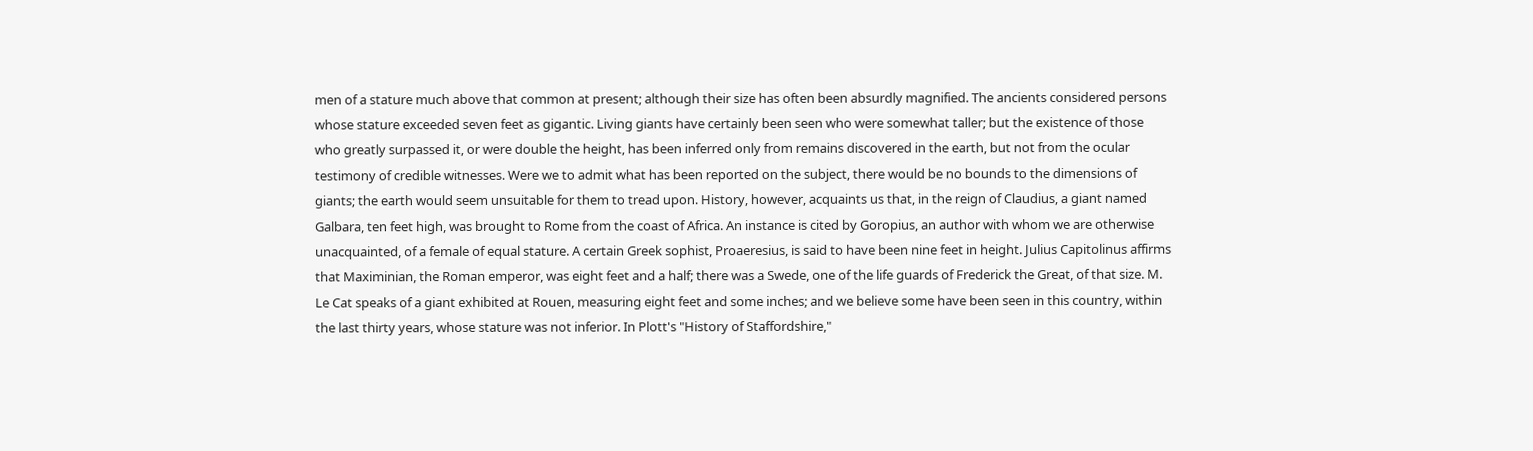men of a stature much above that common at present; although their size has often been absurdly magnified. The ancients considered persons whose stature exceeded seven feet as gigantic. Living giants have certainly been seen who were somewhat taller; but the existence of those who greatly surpassed it, or were double the height, has been inferred only from remains discovered in the earth, but not from the ocular testimony of credible witnesses. Were we to admit what has been reported on the subject, there would be no bounds to the dimensions of giants; the earth would seem unsuitable for them to tread upon. History, however, acquaints us that, in the reign of Claudius, a giant named Galbara, ten feet high, was brought to Rome from the coast of Africa. An instance is cited by Goropius, an author with whom we are otherwise unacquainted, of a female of equal stature. A certain Greek sophist, Proaeresius, is said to have been nine feet in height. Julius Capitolinus affirms that Maximinian, the Roman emperor, was eight feet and a half; there was a Swede, one of the life guards of Frederick the Great, of that size. M. Le Cat speaks of a giant exhibited at Rouen, measuring eight feet and some inches; and we believe some have been seen in this country, within the last thirty years, whose stature was not inferior. In Plott's "History of Staffordshire,"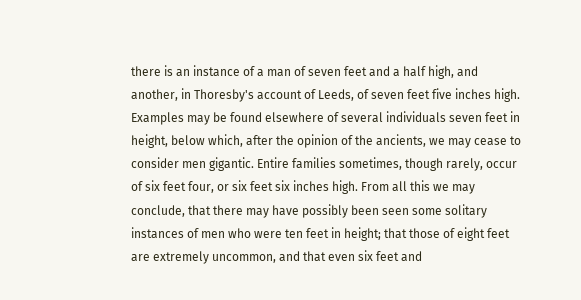there is an instance of a man of seven feet and a half high, and another, in Thoresby's account of Leeds, of seven feet five inches high. Examples may be found elsewhere of several individuals seven feet in height, below which, after the opinion of the ancients, we may cease to consider men gigantic. Entire families sometimes, though rarely, occur of six feet four, or six feet six inches high. From all this we may conclude, that there may have possibly been seen some solitary instances of men who were ten feet in height; that those of eight feet are extremely uncommon, and that even six feet and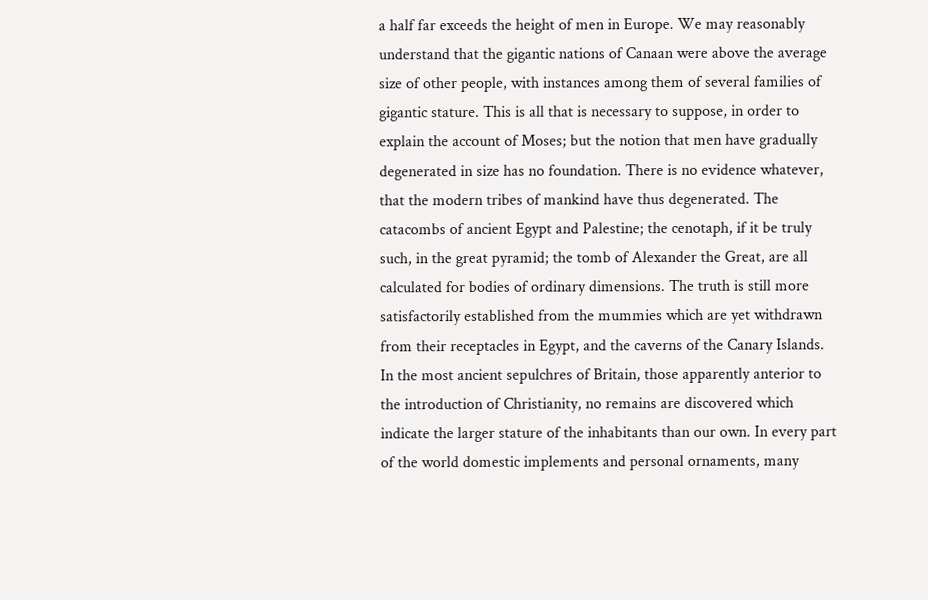a half far exceeds the height of men in Europe. We may reasonably understand that the gigantic nations of Canaan were above the average size of other people, with instances among them of several families of gigantic stature. This is all that is necessary to suppose, in order to explain the account of Moses; but the notion that men have gradually degenerated in size has no foundation. There is no evidence whatever, that the modern tribes of mankind have thus degenerated. The catacombs of ancient Egypt and Palestine; the cenotaph, if it be truly such, in the great pyramid; the tomb of Alexander the Great, are all calculated for bodies of ordinary dimensions. The truth is still more satisfactorily established from the mummies which are yet withdrawn from their receptacles in Egypt, and the caverns of the Canary Islands. In the most ancient sepulchres of Britain, those apparently anterior to the introduction of Christianity, no remains are discovered which indicate the larger stature of the inhabitants than our own. In every part of the world domestic implements and personal ornaments, many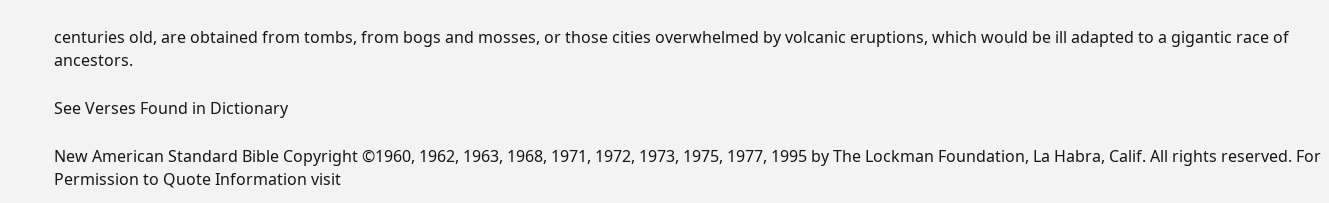centuries old, are obtained from tombs, from bogs and mosses, or those cities overwhelmed by volcanic eruptions, which would be ill adapted to a gigantic race of ancestors.

See Verses Found in Dictionary

New American Standard Bible Copyright ©1960, 1962, 1963, 1968, 1971, 1972, 1973, 1975, 1977, 1995 by The Lockman Foundation, La Habra, Calif. All rights reserved. For Permission to Quote Information visit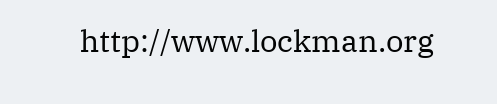http://www.lockman.org